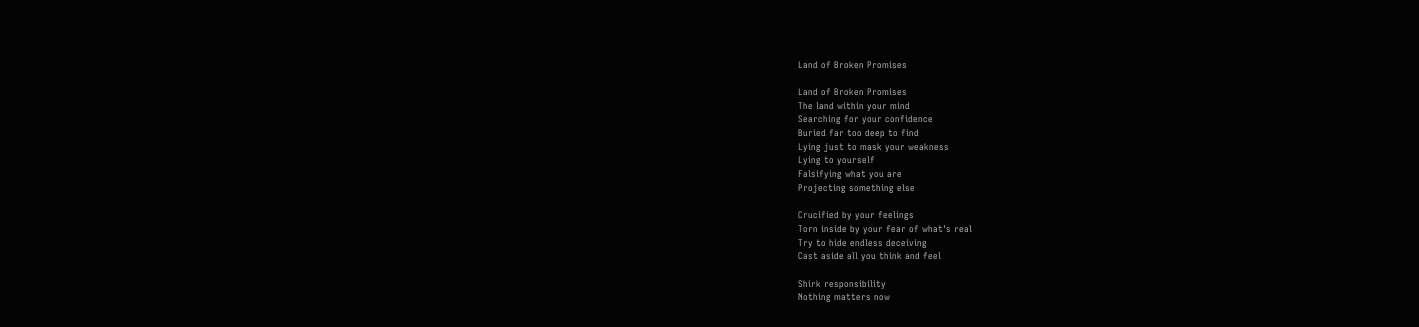Land of Broken Promises

Land of Broken Promises
The land within your mind
Searching for your confidence
Buried far too deep to find
Lying just to mask your weakness
Lying to yourself
Falsifying what you are
Projecting something else

Crucified by your feelings
Torn inside by your fear of what's real
Try to hide endless deceiving
Cast aside all you think and feel

Shirk responsibility
Nothing matters now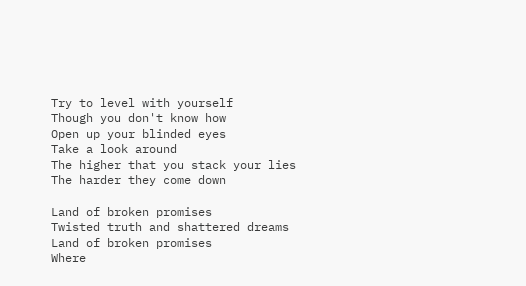Try to level with yourself
Though you don't know how
Open up your blinded eyes
Take a look around
The higher that you stack your lies
The harder they come down

Land of broken promises
Twisted truth and shattered dreams
Land of broken promises
Where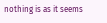nothing is as it seems